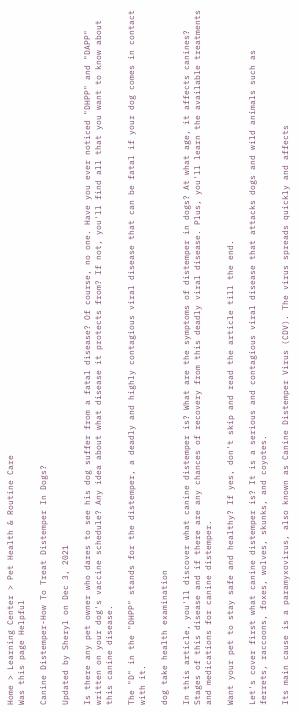Home > Learning Center > Pet Health & Routine Care
Was this page Helpful

Canine Distemper-How To Treat Distemper In Dogs?

Updated by Sheryl on Dec 3, 2021

Is there any pet owner who dares to see his dog suffer from a fatal disease? Of course, no one. Have you ever noticed "DHPP" and "DAPP" written on your dog's vaccine schedule? Any idea about what disease it protects from? If not, you'll find all that you want to know about this canine disease.

The "D" in the "DHPP" stands for the distemper, a deadly and highly contagious viral disease that can be fatal if your dog comes in contact with it.

dog take health examination

In this article, you'll discover what canine distemper is? What are the symptoms of distemper in dogs? At what age, it affects canines? Stages of this disease and if there are any chances of recovery from this deadly viral disease. Plus, you'll learn the available treatments and medications for canine distemper.

Want your pet to stay safe and healthy? If yes, don't skip and read the article till the end.

Let's cover first what canine distemper is? It is a serious and contagious viral disease that attacks dogs and wild animals such as ferrets, raccoons, foxes, wolves, skunks, and coyotes.

Its main cause is a paramyxovirus, also known as Canine Distemper Virus (CDV). The virus spreads quickly and affects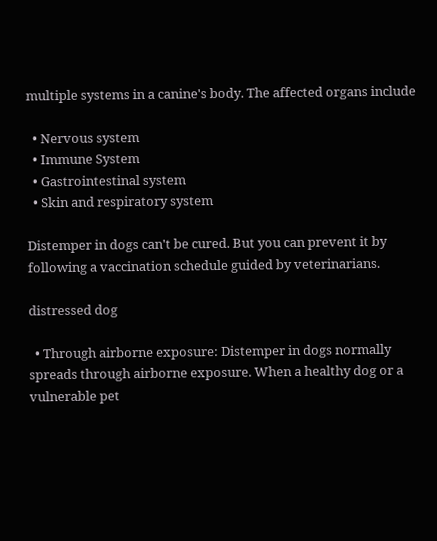multiple systems in a canine's body. The affected organs include

  • Nervous system
  • Immune System
  • Gastrointestinal system
  • Skin and respiratory system

Distemper in dogs can't be cured. But you can prevent it by following a vaccination schedule guided by veterinarians.

distressed dog

  • Through airborne exposure: Distemper in dogs normally spreads through airborne exposure. When a healthy dog or a vulnerable pet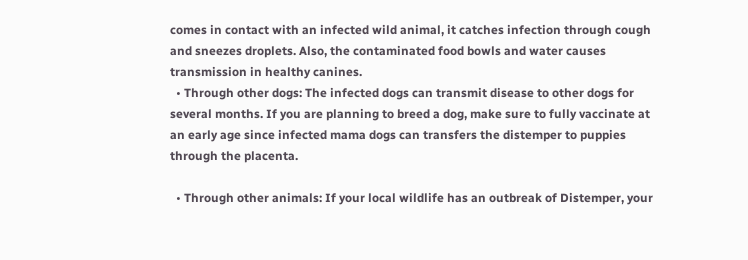comes in contact with an infected wild animal, it catches infection through cough and sneezes droplets. Also, the contaminated food bowls and water causes transmission in healthy canines.
  • Through other dogs: The infected dogs can transmit disease to other dogs for several months. If you are planning to breed a dog, make sure to fully vaccinate at an early age since infected mama dogs can transfers the distemper to puppies through the placenta.

  • Through other animals: If your local wildlife has an outbreak of Distemper, your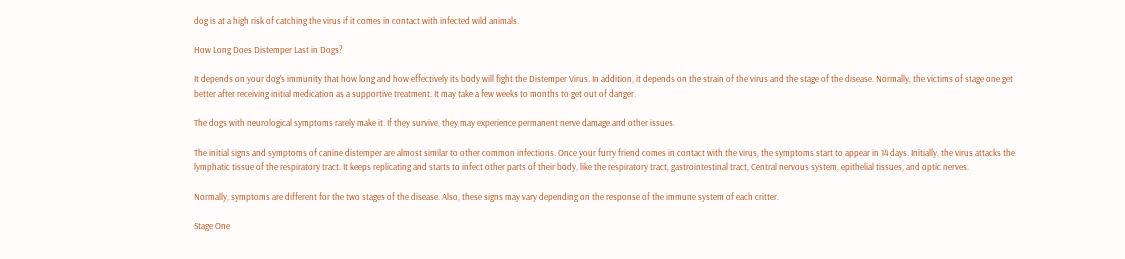dog is at a high risk of catching the virus if it comes in contact with infected wild animals.

How Long Does Distemper Last in Dogs?

It depends on your dog's immunity that how long and how effectively its body will fight the Distemper Virus. In addition, it depends on the strain of the virus and the stage of the disease. Normally, the victims of stage one get better after receiving initial medication as a supportive treatment. It may take a few weeks to months to get out of danger.

The dogs with neurological symptoms rarely make it. If they survive, they may experience permanent nerve damage and other issues.

The initial signs and symptoms of canine distemper are almost similar to other common infections. Once your furry friend comes in contact with the virus, the symptoms start to appear in 14 days. Initially, the virus attacks the lymphatic tissue of the respiratory tract. It keeps replicating and starts to infect other parts of their body, like the respiratory tract, gastrointestinal tract, Central nervous system, epithelial tissues, and optic nerves.

Normally, symptoms are different for the two stages of the disease. Also, these signs may vary depending on the response of the immune system of each critter.

Stage One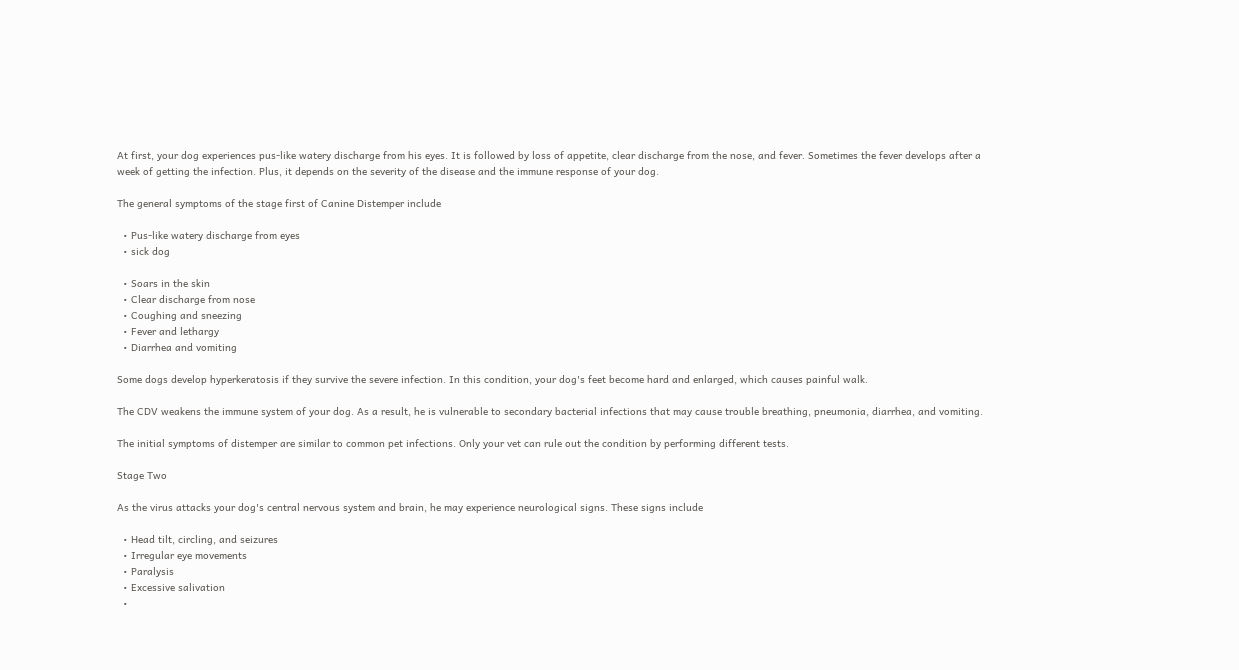At first, your dog experiences pus-like watery discharge from his eyes. It is followed by loss of appetite, clear discharge from the nose, and fever. Sometimes the fever develops after a week of getting the infection. Plus, it depends on the severity of the disease and the immune response of your dog.

The general symptoms of the stage first of Canine Distemper include

  • Pus-like watery discharge from eyes
  • sick dog

  • Soars in the skin
  • Clear discharge from nose
  • Coughing and sneezing
  • Fever and lethargy
  • Diarrhea and vomiting

Some dogs develop hyperkeratosis if they survive the severe infection. In this condition, your dog's feet become hard and enlarged, which causes painful walk.

The CDV weakens the immune system of your dog. As a result, he is vulnerable to secondary bacterial infections that may cause trouble breathing, pneumonia, diarrhea, and vomiting.

The initial symptoms of distemper are similar to common pet infections. Only your vet can rule out the condition by performing different tests.

Stage Two

As the virus attacks your dog's central nervous system and brain, he may experience neurological signs. These signs include

  • Head tilt, circling, and seizures
  • Irregular eye movements
  • Paralysis
  • Excessive salivation
  •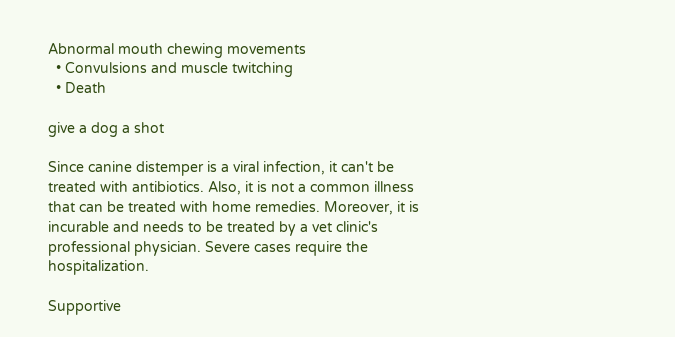Abnormal mouth chewing movements
  • Convulsions and muscle twitching
  • Death

give a dog a shot

Since canine distemper is a viral infection, it can't be treated with antibiotics. Also, it is not a common illness that can be treated with home remedies. Moreover, it is incurable and needs to be treated by a vet clinic's professional physician. Severe cases require the hospitalization.

Supportive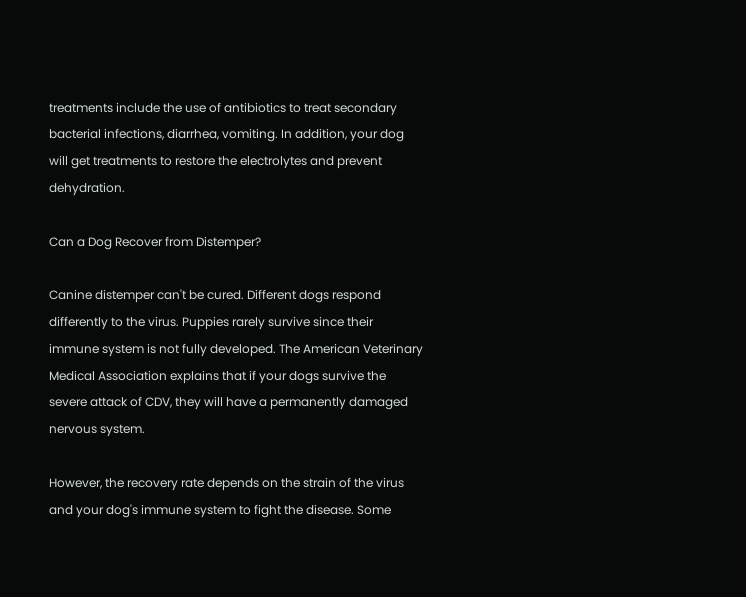treatments include the use of antibiotics to treat secondary bacterial infections, diarrhea, vomiting. In addition, your dog will get treatments to restore the electrolytes and prevent dehydration.

Can a Dog Recover from Distemper?

Canine distemper can't be cured. Different dogs respond differently to the virus. Puppies rarely survive since their immune system is not fully developed. The American Veterinary Medical Association explains that if your dogs survive the severe attack of CDV, they will have a permanently damaged nervous system.

However, the recovery rate depends on the strain of the virus and your dog's immune system to fight the disease. Some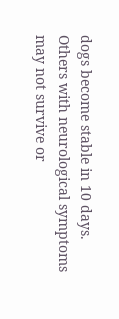dogs become stable in 10 days. Others with neurological symptoms may not survive or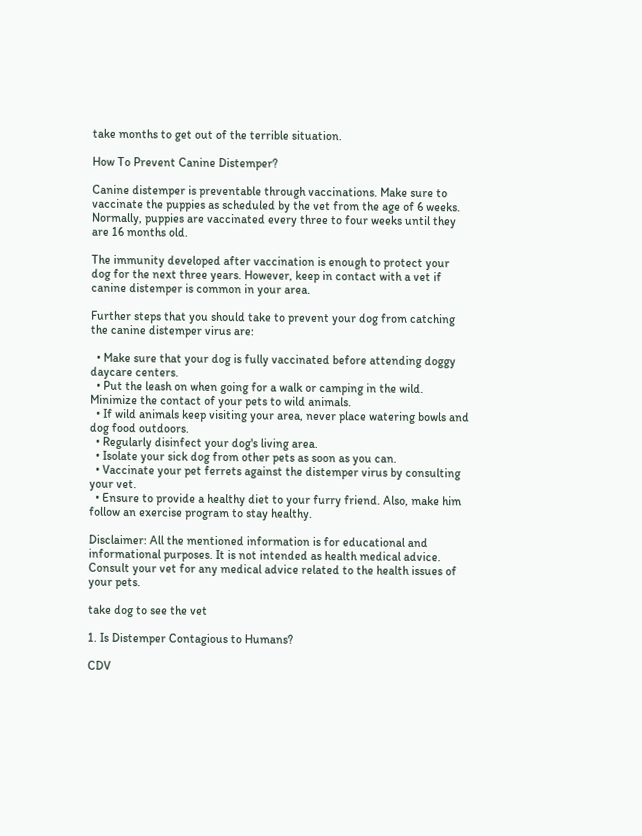take months to get out of the terrible situation.

How To Prevent Canine Distemper?

Canine distemper is preventable through vaccinations. Make sure to vaccinate the puppies as scheduled by the vet from the age of 6 weeks. Normally, puppies are vaccinated every three to four weeks until they are 16 months old.

The immunity developed after vaccination is enough to protect your dog for the next three years. However, keep in contact with a vet if canine distemper is common in your area.

Further steps that you should take to prevent your dog from catching the canine distemper virus are:

  • Make sure that your dog is fully vaccinated before attending doggy daycare centers.
  • Put the leash on when going for a walk or camping in the wild. Minimize the contact of your pets to wild animals.
  • If wild animals keep visiting your area, never place watering bowls and dog food outdoors.
  • Regularly disinfect your dog's living area.
  • Isolate your sick dog from other pets as soon as you can.
  • Vaccinate your pet ferrets against the distemper virus by consulting your vet.
  • Ensure to provide a healthy diet to your furry friend. Also, make him follow an exercise program to stay healthy.

Disclaimer: All the mentioned information is for educational and informational purposes. It is not intended as health medical advice. Consult your vet for any medical advice related to the health issues of your pets.

take dog to see the vet

1. Is Distemper Contagious to Humans?

CDV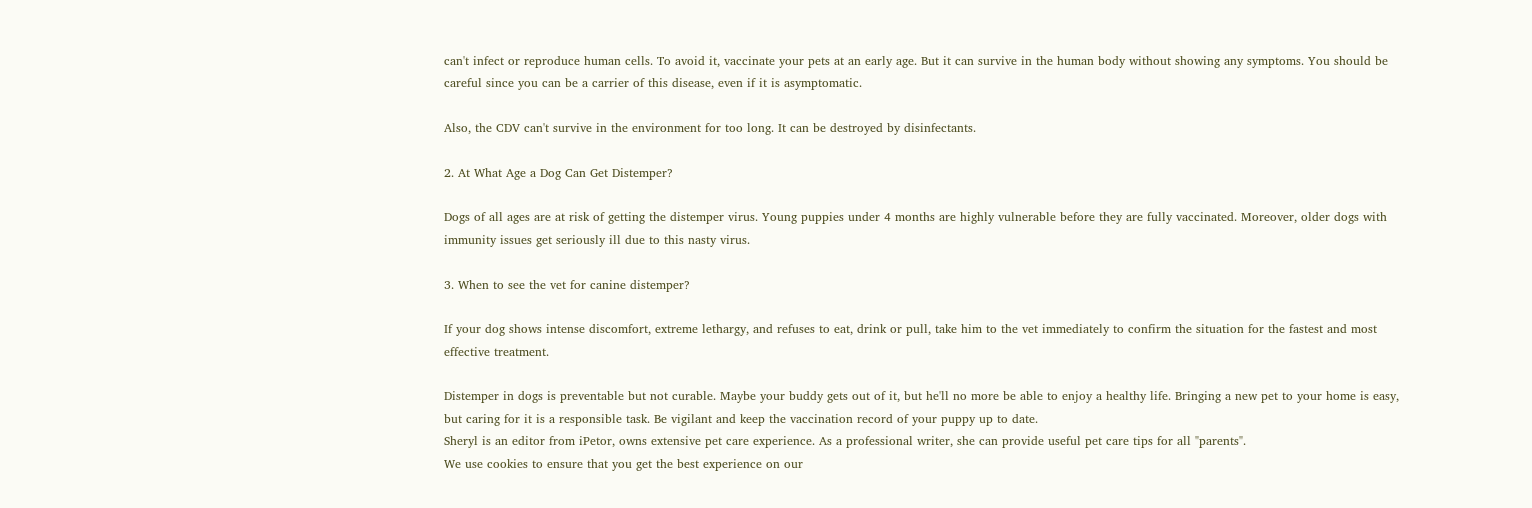can't infect or reproduce human cells. To avoid it, vaccinate your pets at an early age. But it can survive in the human body without showing any symptoms. You should be careful since you can be a carrier of this disease, even if it is asymptomatic.

Also, the CDV can't survive in the environment for too long. It can be destroyed by disinfectants.

2. At What Age a Dog Can Get Distemper?

Dogs of all ages are at risk of getting the distemper virus. Young puppies under 4 months are highly vulnerable before they are fully vaccinated. Moreover, older dogs with immunity issues get seriously ill due to this nasty virus.

3. When to see the vet for canine distemper?

If your dog shows intense discomfort, extreme lethargy, and refuses to eat, drink or pull, take him to the vet immediately to confirm the situation for the fastest and most effective treatment.

Distemper in dogs is preventable but not curable. Maybe your buddy gets out of it, but he'll no more be able to enjoy a healthy life. Bringing a new pet to your home is easy, but caring for it is a responsible task. Be vigilant and keep the vaccination record of your puppy up to date.
Sheryl is an editor from iPetor, owns extensive pet care experience. As a professional writer, she can provide useful pet care tips for all "parents".
We use cookies to ensure that you get the best experience on our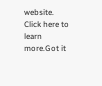website. Click here to learn more.Got it